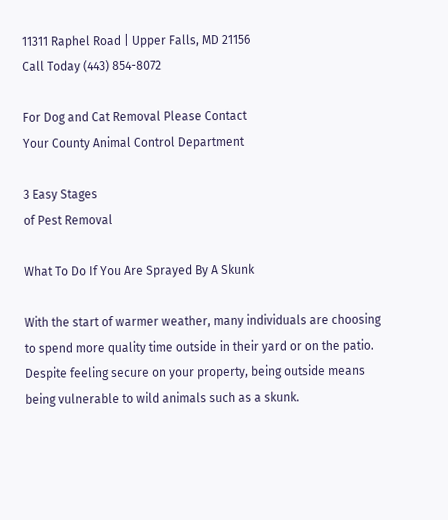11311 Raphel Road | Upper Falls, MD 21156
Call Today (443) 854-8072

For Dog and Cat Removal Please Contact
Your County Animal Control Department

3 Easy Stages
of Pest Removal

What To Do If You Are Sprayed By A Skunk

With the start of warmer weather, many individuals are choosing to spend more quality time outside in their yard or on the patio. Despite feeling secure on your property, being outside means being vulnerable to wild animals such as a skunk.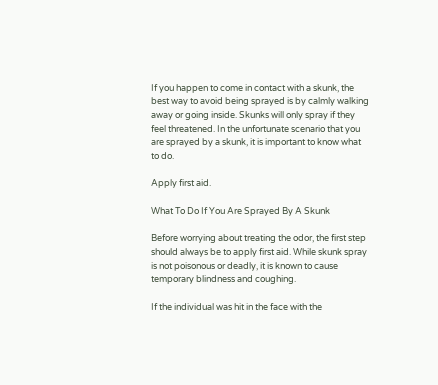If you happen to come in contact with a skunk, the best way to avoid being sprayed is by calmly walking away or going inside. Skunks will only spray if they feel threatened. In the unfortunate scenario that you are sprayed by a skunk, it is important to know what to do.

Apply first aid.

What To Do If You Are Sprayed By A Skunk

Before worrying about treating the odor, the first step should always be to apply first aid. While skunk spray is not poisonous or deadly, it is known to cause temporary blindness and coughing.

If the individual was hit in the face with the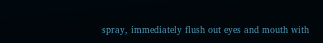spray, immediately flush out eyes and mouth with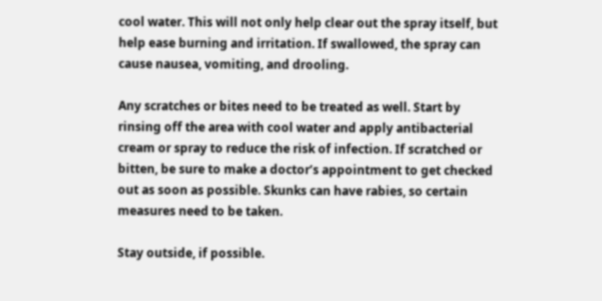cool water. This will not only help clear out the spray itself, but help ease burning and irritation. If swallowed, the spray can cause nausea, vomiting, and drooling.

Any scratches or bites need to be treated as well. Start by rinsing off the area with cool water and apply antibacterial cream or spray to reduce the risk of infection. If scratched or bitten, be sure to make a doctor’s appointment to get checked out as soon as possible. Skunks can have rabies, so certain measures need to be taken.

Stay outside, if possible.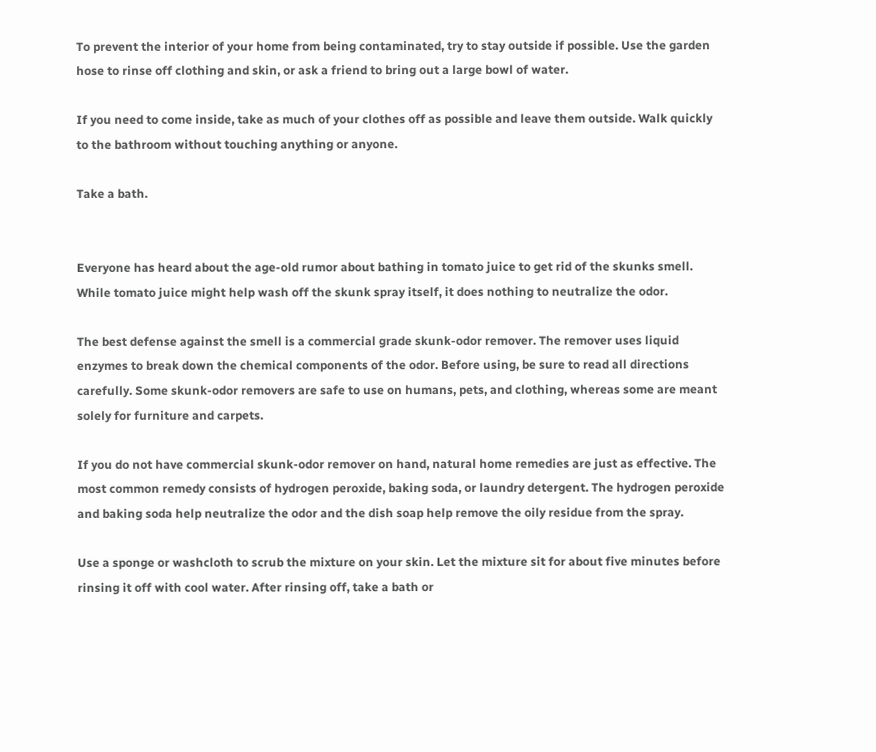To prevent the interior of your home from being contaminated, try to stay outside if possible. Use the garden hose to rinse off clothing and skin, or ask a friend to bring out a large bowl of water.

If you need to come inside, take as much of your clothes off as possible and leave them outside. Walk quickly to the bathroom without touching anything or anyone.

Take a bath.


Everyone has heard about the age-old rumor about bathing in tomato juice to get rid of the skunks smell. While tomato juice might help wash off the skunk spray itself, it does nothing to neutralize the odor.

The best defense against the smell is a commercial grade skunk-odor remover. The remover uses liquid enzymes to break down the chemical components of the odor. Before using, be sure to read all directions carefully. Some skunk-odor removers are safe to use on humans, pets, and clothing, whereas some are meant solely for furniture and carpets.

If you do not have commercial skunk-odor remover on hand, natural home remedies are just as effective. The most common remedy consists of hydrogen peroxide, baking soda, or laundry detergent. The hydrogen peroxide and baking soda help neutralize the odor and the dish soap help remove the oily residue from the spray.

Use a sponge or washcloth to scrub the mixture on your skin. Let the mixture sit for about five minutes before rinsing it off with cool water. After rinsing off, take a bath or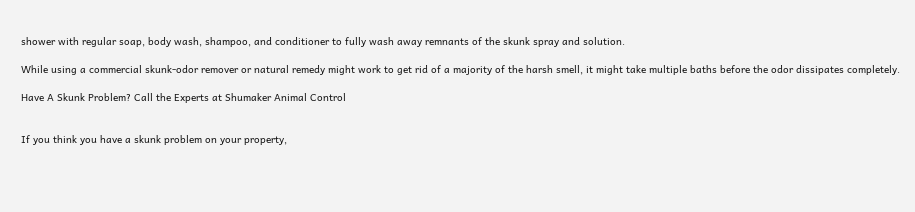shower with regular soap, body wash, shampoo, and conditioner to fully wash away remnants of the skunk spray and solution.

While using a commercial skunk-odor remover or natural remedy might work to get rid of a majority of the harsh smell, it might take multiple baths before the odor dissipates completely.

Have A Skunk Problem? Call the Experts at Shumaker Animal Control


If you think you have a skunk problem on your property,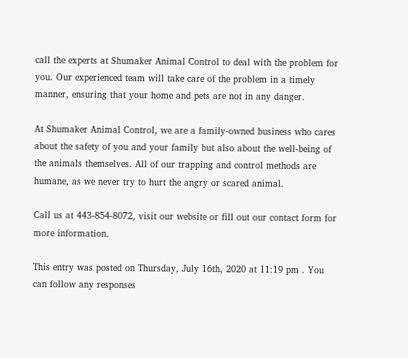call the experts at Shumaker Animal Control to deal with the problem for you. Our experienced team will take care of the problem in a timely manner, ensuring that your home and pets are not in any danger.

At Shumaker Animal Control, we are a family-owned business who cares about the safety of you and your family but also about the well-being of the animals themselves. All of our trapping and control methods are humane, as we never try to hurt the angry or scared animal.

Call us at 443-854-8072, visit our website or fill out our contact form for more information.

This entry was posted on Thursday, July 16th, 2020 at 11:19 pm . You can follow any responses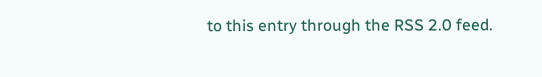to this entry through the RSS 2.0 feed.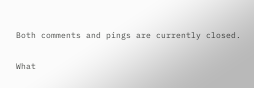Both comments and pings are currently closed.

What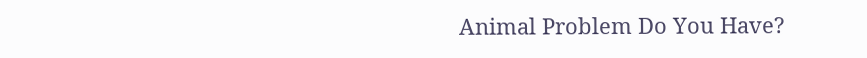Animal Problem Do You Have?